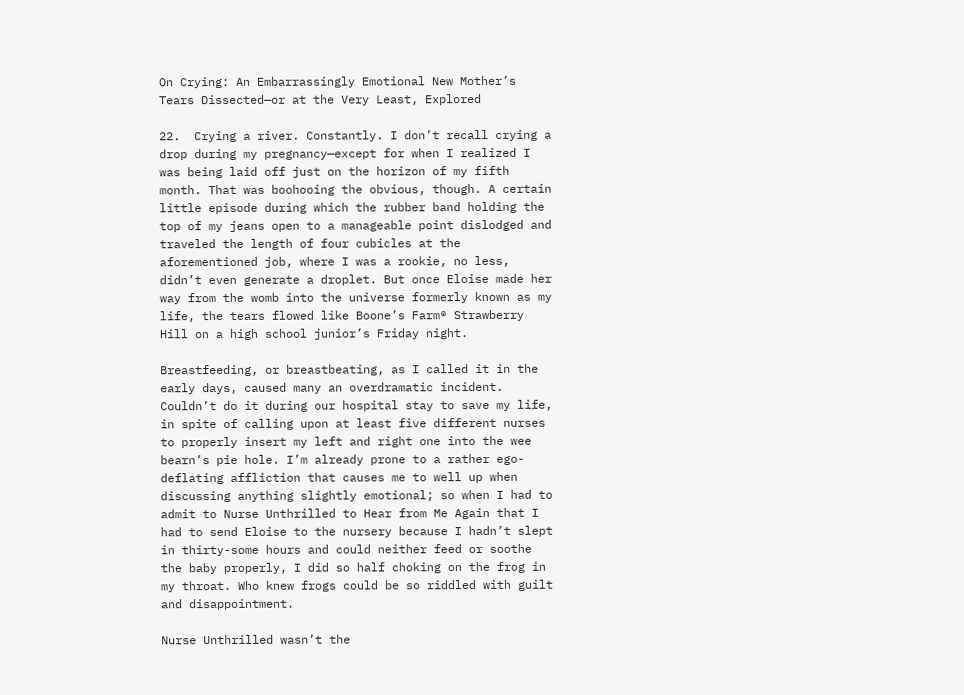On Crying: An Embarrassingly Emotional New Mother’s Tears Dissected—or at the Very Least, Explored

22.  Crying a river. Constantly. I don’t recall crying a drop during my pregnancy—except for when I realized I was being laid off just on the horizon of my fifth month. That was boohooing the obvious, though. A certain little episode during which the rubber band holding the top of my jeans open to a manageable point dislodged and traveled the length of four cubicles at the aforementioned job, where I was a rookie, no less, didn’t even generate a droplet. But once Eloise made her way from the womb into the universe formerly known as my life, the tears flowed like Boone’s Farm® Strawberry Hill on a high school junior’s Friday night.

Breastfeeding, or breastbeating, as I called it in the early days, caused many an overdramatic incident. Couldn’t do it during our hospital stay to save my life, in spite of calling upon at least five different nurses to properly insert my left and right one into the wee bearn’s pie hole. I’m already prone to a rather ego-deflating affliction that causes me to well up when discussing anything slightly emotional; so when I had to admit to Nurse Unthrilled to Hear from Me Again that I had to send Eloise to the nursery because I hadn’t slept in thirty-some hours and could neither feed or soothe the baby properly, I did so half choking on the frog in my throat. Who knew frogs could be so riddled with guilt and disappointment.

Nurse Unthrilled wasn’t the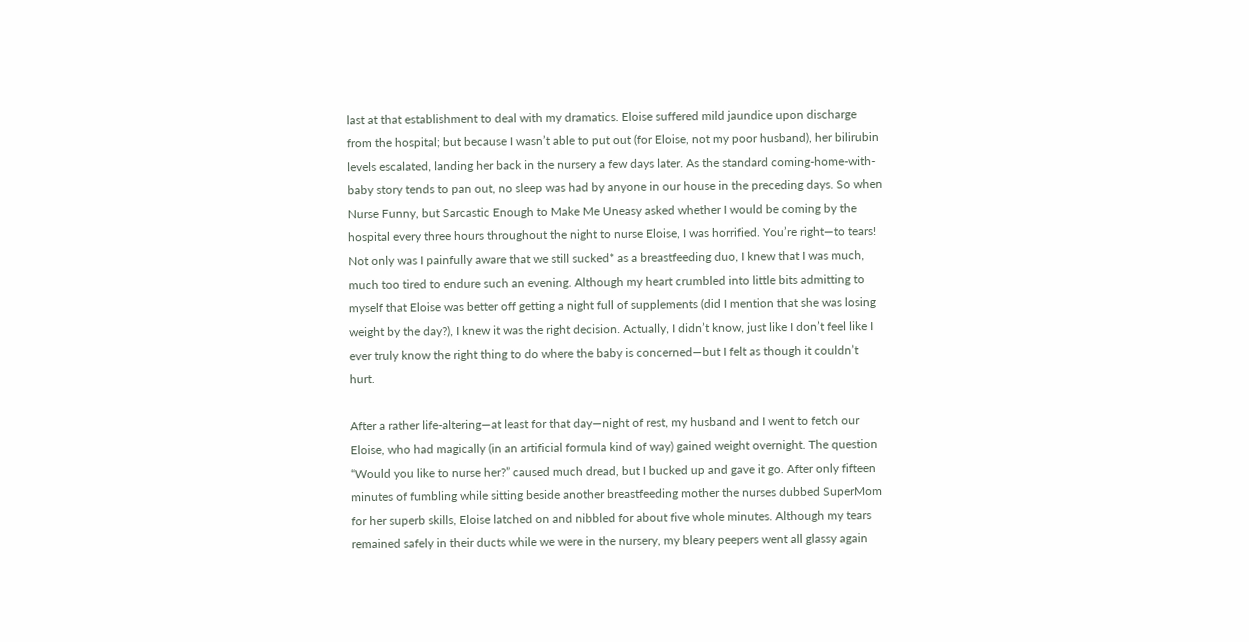last at that establishment to deal with my dramatics. Eloise suffered mild jaundice upon discharge from the hospital; but because I wasn’t able to put out (for Eloise, not my poor husband), her bilirubin levels escalated, landing her back in the nursery a few days later. As the standard coming-home-with-baby story tends to pan out, no sleep was had by anyone in our house in the preceding days. So when Nurse Funny, but Sarcastic Enough to Make Me Uneasy asked whether I would be coming by the hospital every three hours throughout the night to nurse Eloise, I was horrified. You’re right—to tears! Not only was I painfully aware that we still sucked* as a breastfeeding duo, I knew that I was much, much too tired to endure such an evening. Although my heart crumbled into little bits admitting to myself that Eloise was better off getting a night full of supplements (did I mention that she was losing weight by the day?), I knew it was the right decision. Actually, I didn’t know, just like I don’t feel like I ever truly know the right thing to do where the baby is concerned—but I felt as though it couldn’t hurt.

After a rather life-altering—at least for that day—night of rest, my husband and I went to fetch our Eloise, who had magically (in an artificial formula kind of way) gained weight overnight. The question “Would you like to nurse her?” caused much dread, but I bucked up and gave it go. After only fifteen minutes of fumbling while sitting beside another breastfeeding mother the nurses dubbed SuperMom for her superb skills, Eloise latched on and nibbled for about five whole minutes. Although my tears remained safely in their ducts while we were in the nursery, my bleary peepers went all glassy again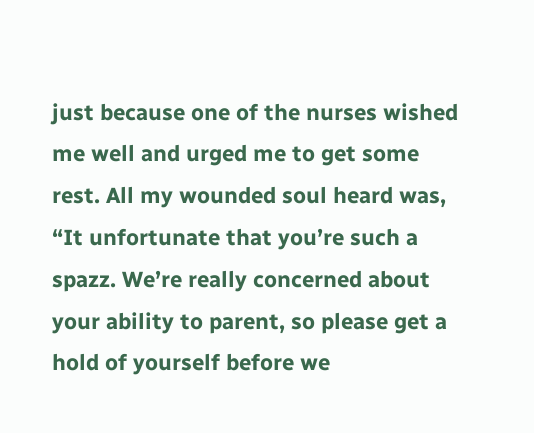just because one of the nurses wished me well and urged me to get some rest. All my wounded soul heard was, “It unfortunate that you’re such a spazz. We’re really concerned about your ability to parent, so please get a hold of yourself before we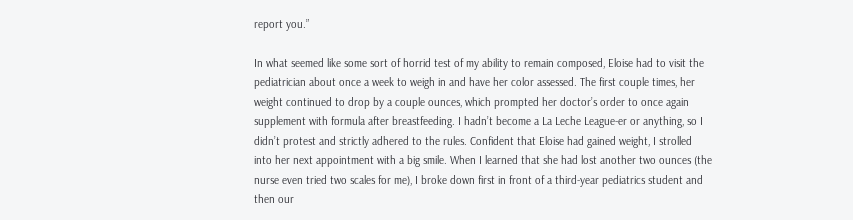report you.”

In what seemed like some sort of horrid test of my ability to remain composed, Eloise had to visit the pediatrician about once a week to weigh in and have her color assessed. The first couple times, her weight continued to drop by a couple ounces, which prompted her doctor’s order to once again supplement with formula after breastfeeding. I hadn’t become a La Leche League-er or anything, so I didn’t protest and strictly adhered to the rules. Confident that Eloise had gained weight, I strolled into her next appointment with a big smile. When I learned that she had lost another two ounces (the nurse even tried two scales for me), I broke down first in front of a third-year pediatrics student and then our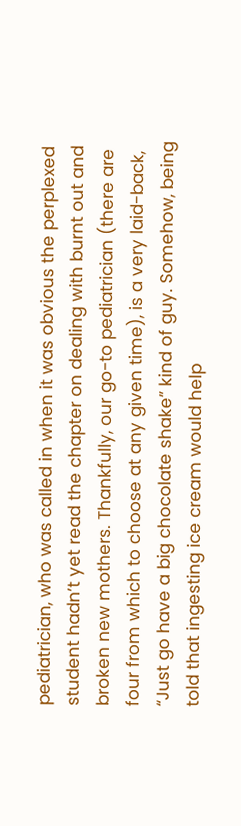pediatrician, who was called in when it was obvious the perplexed student hadn’t yet read the chapter on dealing with burnt out and broken new mothers. Thankfully, our go-to pediatrician (there are four from which to choose at any given time), is a very laid-back, “Just go have a big chocolate shake” kind of guy. Somehow, being told that ingesting ice cream would help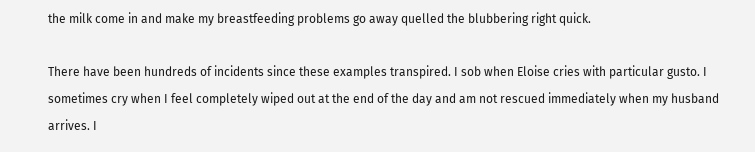the milk come in and make my breastfeeding problems go away quelled the blubbering right quick.

There have been hundreds of incidents since these examples transpired. I sob when Eloise cries with particular gusto. I sometimes cry when I feel completely wiped out at the end of the day and am not rescued immediately when my husband arrives. I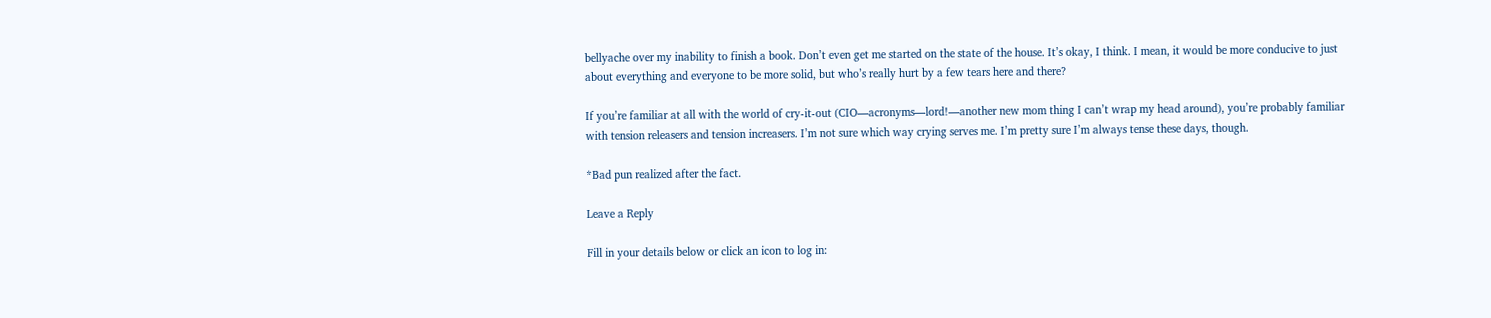bellyache over my inability to finish a book. Don’t even get me started on the state of the house. It’s okay, I think. I mean, it would be more conducive to just about everything and everyone to be more solid, but who’s really hurt by a few tears here and there?

If you’re familiar at all with the world of cry-it-out (CIO—acronyms—lord!—another new mom thing I can’t wrap my head around), you’re probably familiar with tension releasers and tension increasers. I’m not sure which way crying serves me. I’m pretty sure I’m always tense these days, though.

*Bad pun realized after the fact.

Leave a Reply

Fill in your details below or click an icon to log in: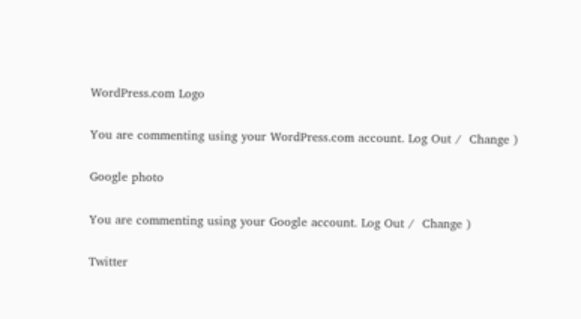WordPress.com Logo

You are commenting using your WordPress.com account. Log Out /  Change )

Google photo

You are commenting using your Google account. Log Out /  Change )

Twitter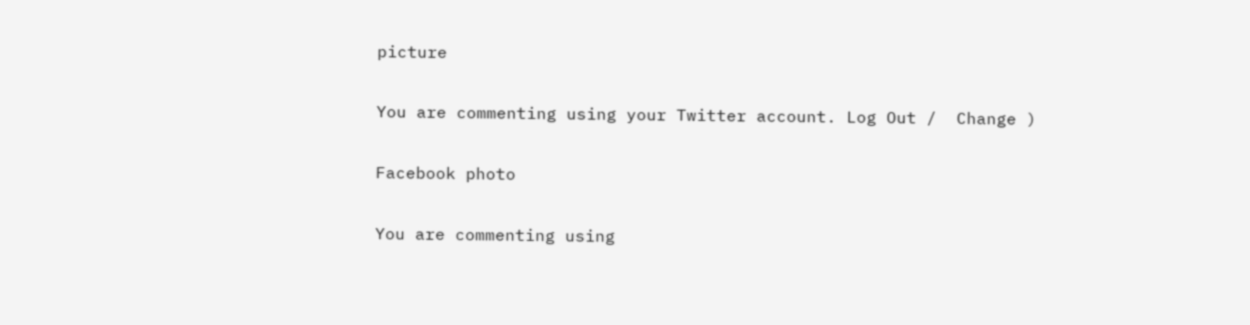picture

You are commenting using your Twitter account. Log Out /  Change )

Facebook photo

You are commenting using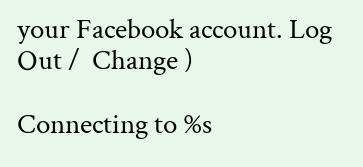your Facebook account. Log Out /  Change )

Connecting to %s